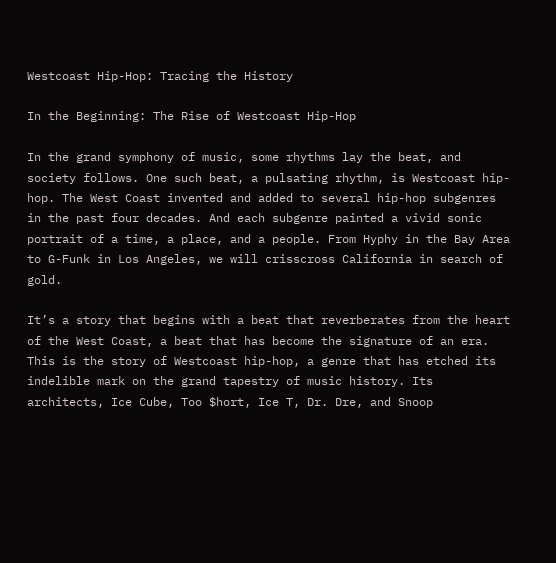Westcoast Hip-Hop: Tracing the History

In the Beginning: The Rise of Westcoast Hip-Hop

In the grand symphony of music, some rhythms lay the beat, and society follows. One such beat, a pulsating rhythm, is Westcoast hip-hop. The West Coast invented and added to several hip-hop subgenres in the past four decades. And each subgenre painted a vivid sonic portrait of a time, a place, and a people. From Hyphy in the Bay Area to G-Funk in Los Angeles, we will crisscross California in search of gold.

It’s a story that begins with a beat that reverberates from the heart of the West Coast, a beat that has become the signature of an era. This is the story of Westcoast hip-hop, a genre that has etched its indelible mark on the grand tapestry of music history. Its architects, Ice Cube, Too $hort, Ice T, Dr. Dre, and Snoop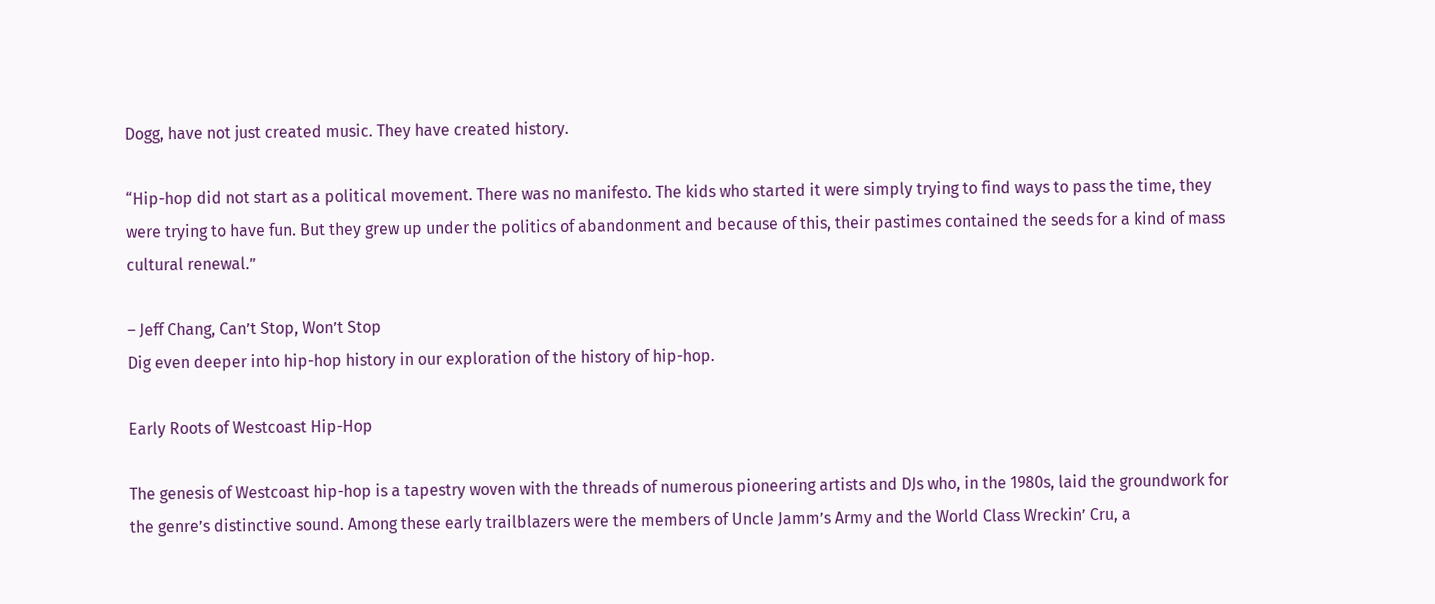Dogg, have not just created music. They have created history.

“Hip-hop did not start as a political movement. There was no manifesto. The kids who started it were simply trying to find ways to pass the time, they were trying to have fun. But they grew up under the politics of abandonment and because of this, their pastimes contained the seeds for a kind of mass cultural renewal.”

– Jeff Chang, Can’t Stop, Won’t Stop
Dig even deeper into hip-hop history in our exploration of the history of hip-hop.

Early Roots of Westcoast Hip-Hop

The genesis of Westcoast hip-hop is a tapestry woven with the threads of numerous pioneering artists and DJs who, in the 1980s, laid the groundwork for the genre’s distinctive sound. Among these early trailblazers were the members of Uncle Jamm’s Army and the World Class Wreckin’ Cru, a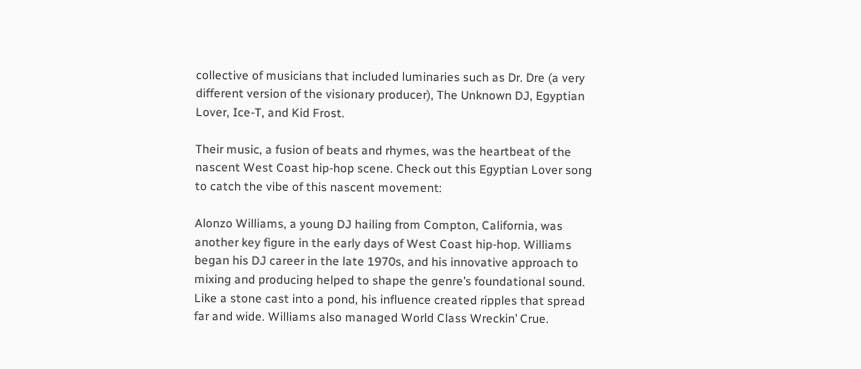collective of musicians that included luminaries such as Dr. Dre (a very different version of the visionary producer), The Unknown DJ, Egyptian Lover, Ice-T, and Kid Frost.

Their music, a fusion of beats and rhymes, was the heartbeat of the nascent West Coast hip-hop scene. Check out this Egyptian Lover song to catch the vibe of this nascent movement:

Alonzo Williams, a young DJ hailing from Compton, California, was another key figure in the early days of West Coast hip-hop. Williams began his DJ career in the late 1970s, and his innovative approach to mixing and producing helped to shape the genre’s foundational sound. Like a stone cast into a pond, his influence created ripples that spread far and wide. Williams also managed World Class Wreckin’ Crue.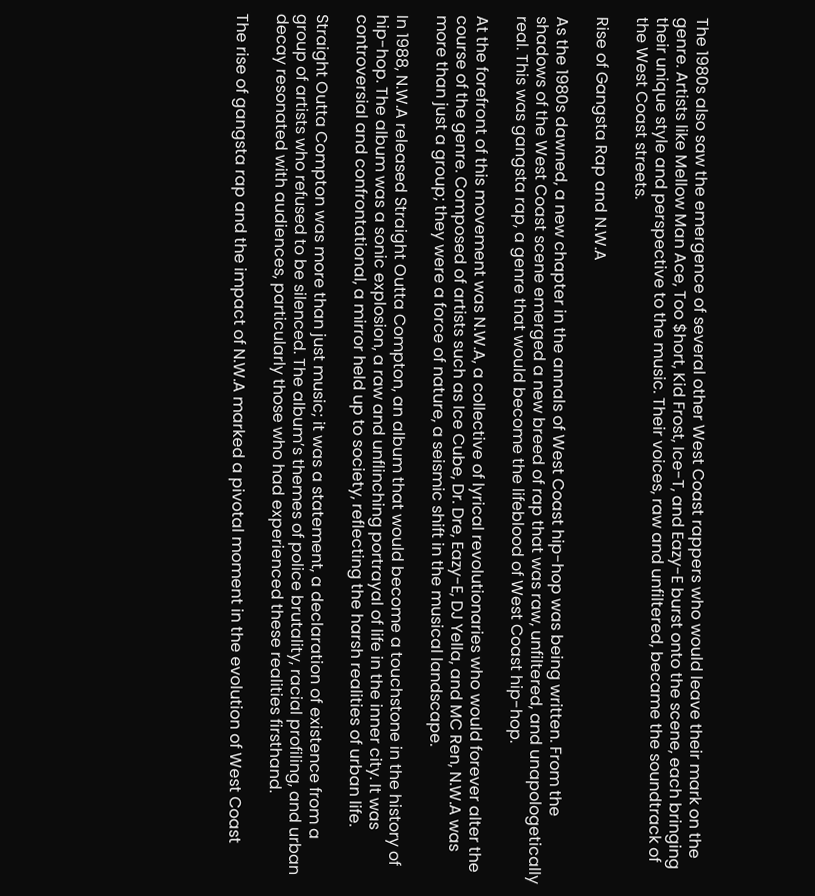The 1980s also saw the emergence of several other West Coast rappers who would leave their mark on the genre. Artists like Mellow Man Ace, Too $hort, Kid Frost, Ice-T, and Eazy-E burst onto the scene, each bringing their unique style and perspective to the music. Their voices, raw and unfiltered, became the soundtrack of the West Coast streets.

Rise of Gangsta Rap and N.W.A

As the 1980s dawned, a new chapter in the annals of West Coast hip-hop was being written. From the shadows of the West Coast scene emerged a new breed of rap that was raw, unfiltered, and unapologetically real. This was gangsta rap, a genre that would become the lifeblood of West Coast hip-hop.

At the forefront of this movement was N.W.A, a collective of lyrical revolutionaries who would forever alter the course of the genre. Composed of artists such as Ice Cube, Dr. Dre, Eazy-E, DJ Yella, and MC Ren, N.W.A was more than just a group; they were a force of nature, a seismic shift in the musical landscape.

In 1988, N.W.A released Straight Outta Compton, an album that would become a touchstone in the history of hip-hop. The album was a sonic explosion, a raw and unflinching portrayal of life in the inner city. It was controversial and confrontational, a mirror held up to society, reflecting the harsh realities of urban life.

Straight Outta Compton was more than just music; it was a statement, a declaration of existence from a group of artists who refused to be silenced. The album’s themes of police brutality, racial profiling, and urban decay resonated with audiences, particularly those who had experienced these realities firsthand.

The rise of gangsta rap and the impact of N.W.A marked a pivotal moment in the evolution of West Coast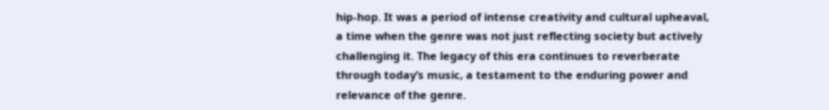hip-hop. It was a period of intense creativity and cultural upheaval, a time when the genre was not just reflecting society but actively challenging it. The legacy of this era continues to reverberate through today’s music, a testament to the enduring power and relevance of the genre.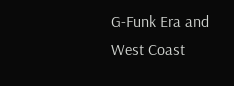G-Funk Era and West Coast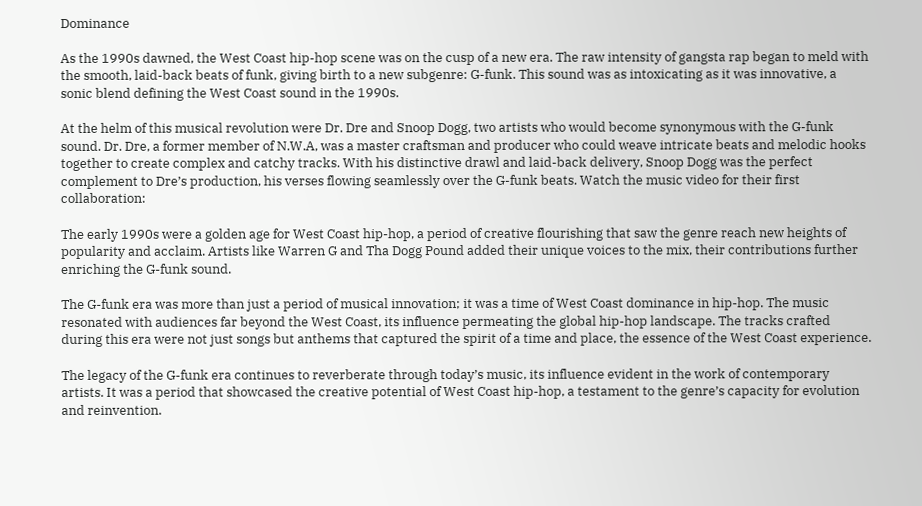Dominance

As the 1990s dawned, the West Coast hip-hop scene was on the cusp of a new era. The raw intensity of gangsta rap began to meld with the smooth, laid-back beats of funk, giving birth to a new subgenre: G-funk. This sound was as intoxicating as it was innovative, a sonic blend defining the West Coast sound in the 1990s.

At the helm of this musical revolution were Dr. Dre and Snoop Dogg, two artists who would become synonymous with the G-funk sound. Dr. Dre, a former member of N.W.A, was a master craftsman and producer who could weave intricate beats and melodic hooks together to create complex and catchy tracks. With his distinctive drawl and laid-back delivery, Snoop Dogg was the perfect complement to Dre’s production, his verses flowing seamlessly over the G-funk beats. Watch the music video for their first collaboration:

The early 1990s were a golden age for West Coast hip-hop, a period of creative flourishing that saw the genre reach new heights of popularity and acclaim. Artists like Warren G and Tha Dogg Pound added their unique voices to the mix, their contributions further enriching the G-funk sound.

The G-funk era was more than just a period of musical innovation; it was a time of West Coast dominance in hip-hop. The music resonated with audiences far beyond the West Coast, its influence permeating the global hip-hop landscape. The tracks crafted during this era were not just songs but anthems that captured the spirit of a time and place, the essence of the West Coast experience.

The legacy of the G-funk era continues to reverberate through today’s music, its influence evident in the work of contemporary artists. It was a period that showcased the creative potential of West Coast hip-hop, a testament to the genre’s capacity for evolution and reinvention.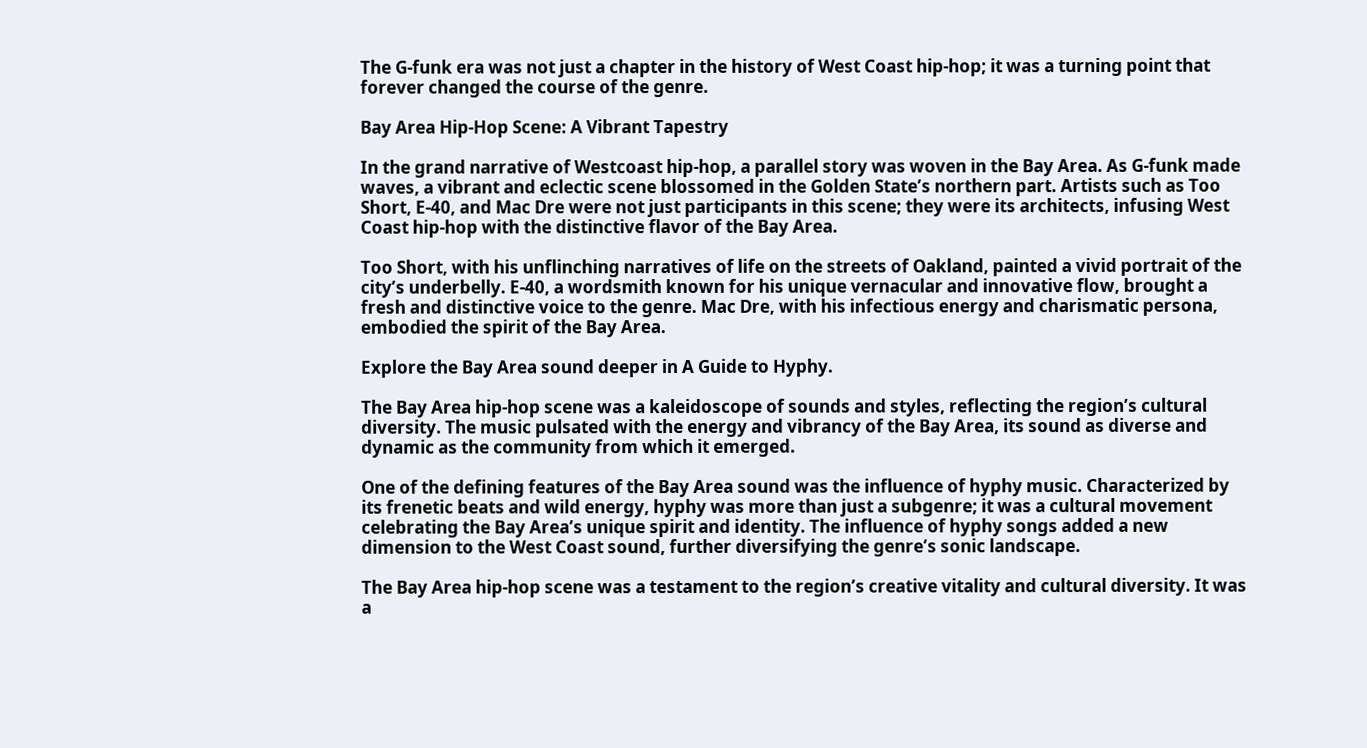The G-funk era was not just a chapter in the history of West Coast hip-hop; it was a turning point that forever changed the course of the genre.

Bay Area Hip-Hop Scene: A Vibrant Tapestry

In the grand narrative of Westcoast hip-hop, a parallel story was woven in the Bay Area. As G-funk made waves, a vibrant and eclectic scene blossomed in the Golden State’s northern part. Artists such as Too Short, E-40, and Mac Dre were not just participants in this scene; they were its architects, infusing West Coast hip-hop with the distinctive flavor of the Bay Area.

Too Short, with his unflinching narratives of life on the streets of Oakland, painted a vivid portrait of the city’s underbelly. E-40, a wordsmith known for his unique vernacular and innovative flow, brought a fresh and distinctive voice to the genre. Mac Dre, with his infectious energy and charismatic persona, embodied the spirit of the Bay Area.

Explore the Bay Area sound deeper in A Guide to Hyphy.

The Bay Area hip-hop scene was a kaleidoscope of sounds and styles, reflecting the region’s cultural diversity. The music pulsated with the energy and vibrancy of the Bay Area, its sound as diverse and dynamic as the community from which it emerged.

One of the defining features of the Bay Area sound was the influence of hyphy music. Characterized by its frenetic beats and wild energy, hyphy was more than just a subgenre; it was a cultural movement celebrating the Bay Area’s unique spirit and identity. The influence of hyphy songs added a new dimension to the West Coast sound, further diversifying the genre’s sonic landscape.

The Bay Area hip-hop scene was a testament to the region’s creative vitality and cultural diversity. It was a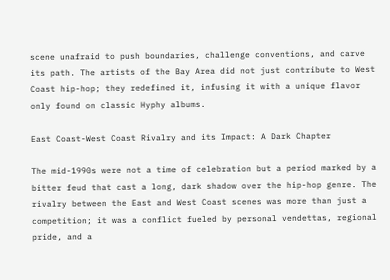scene unafraid to push boundaries, challenge conventions, and carve its path. The artists of the Bay Area did not just contribute to West Coast hip-hop; they redefined it, infusing it with a unique flavor only found on classic Hyphy albums.

East Coast-West Coast Rivalry and its Impact: A Dark Chapter

The mid-1990s were not a time of celebration but a period marked by a bitter feud that cast a long, dark shadow over the hip-hop genre. The rivalry between the East and West Coast scenes was more than just a competition; it was a conflict fueled by personal vendettas, regional pride, and a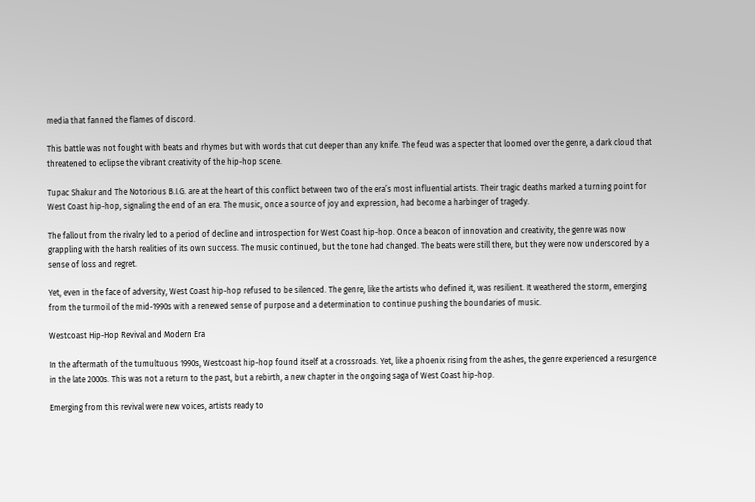media that fanned the flames of discord.

This battle was not fought with beats and rhymes but with words that cut deeper than any knife. The feud was a specter that loomed over the genre, a dark cloud that threatened to eclipse the vibrant creativity of the hip-hop scene.

Tupac Shakur and The Notorious B.I.G. are at the heart of this conflict between two of the era’s most influential artists. Their tragic deaths marked a turning point for West Coast hip-hop, signaling the end of an era. The music, once a source of joy and expression, had become a harbinger of tragedy.

The fallout from the rivalry led to a period of decline and introspection for West Coast hip-hop. Once a beacon of innovation and creativity, the genre was now grappling with the harsh realities of its own success. The music continued, but the tone had changed. The beats were still there, but they were now underscored by a sense of loss and regret.

Yet, even in the face of adversity, West Coast hip-hop refused to be silenced. The genre, like the artists who defined it, was resilient. It weathered the storm, emerging from the turmoil of the mid-1990s with a renewed sense of purpose and a determination to continue pushing the boundaries of music.

Westcoast Hip-Hop Revival and Modern Era

In the aftermath of the tumultuous 1990s, Westcoast hip-hop found itself at a crossroads. Yet, like a phoenix rising from the ashes, the genre experienced a resurgence in the late 2000s. This was not a return to the past, but a rebirth, a new chapter in the ongoing saga of West Coast hip-hop.

Emerging from this revival were new voices, artists ready to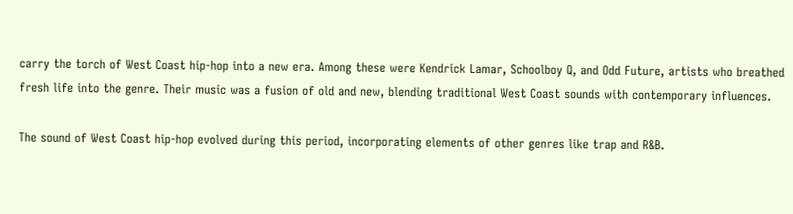carry the torch of West Coast hip-hop into a new era. Among these were Kendrick Lamar, Schoolboy Q, and Odd Future, artists who breathed fresh life into the genre. Their music was a fusion of old and new, blending traditional West Coast sounds with contemporary influences.

The sound of West Coast hip-hop evolved during this period, incorporating elements of other genres like trap and R&B.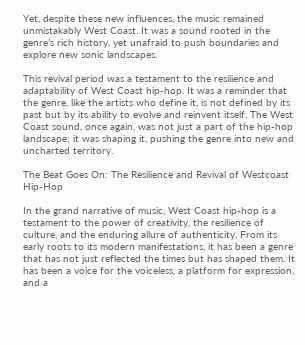Yet, despite these new influences, the music remained unmistakably West Coast. It was a sound rooted in the genre’s rich history, yet unafraid to push boundaries and explore new sonic landscapes.

This revival period was a testament to the resilience and adaptability of West Coast hip-hop. It was a reminder that the genre, like the artists who define it, is not defined by its past but by its ability to evolve and reinvent itself. The West Coast sound, once again, was not just a part of the hip-hop landscape; it was shaping it, pushing the genre into new and uncharted territory.

The Beat Goes On: The Resilience and Revival of Westcoast Hip-Hop

In the grand narrative of music, West Coast hip-hop is a testament to the power of creativity, the resilience of culture, and the enduring allure of authenticity. From its early roots to its modern manifestations, it has been a genre that has not just reflected the times but has shaped them. It has been a voice for the voiceless, a platform for expression, and a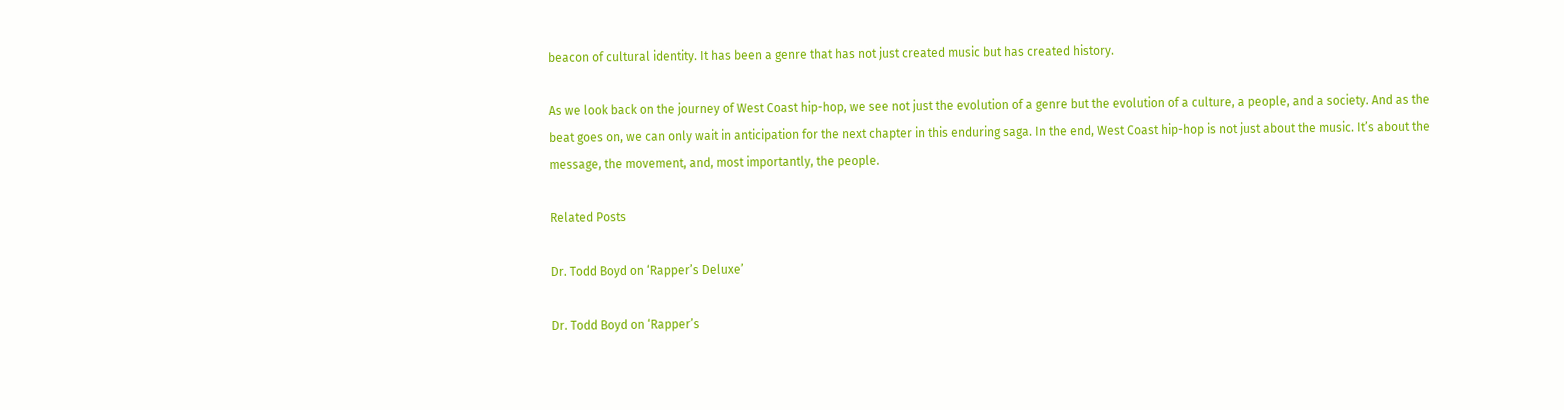beacon of cultural identity. It has been a genre that has not just created music but has created history.

As we look back on the journey of West Coast hip-hop, we see not just the evolution of a genre but the evolution of a culture, a people, and a society. And as the beat goes on, we can only wait in anticipation for the next chapter in this enduring saga. In the end, West Coast hip-hop is not just about the music. It’s about the message, the movement, and, most importantly, the people.

Related Posts

Dr. Todd Boyd on ‘Rapper’s Deluxe’

Dr. Todd Boyd on ‘Rapper’s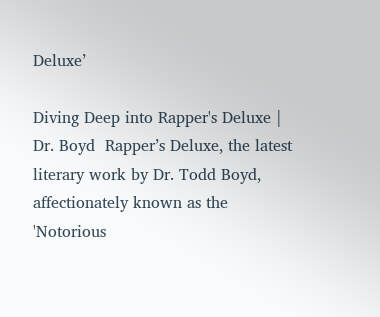Deluxe’

Diving Deep into Rapper's Deluxe |  Dr. Boyd  Rapper’s Deluxe, the latest literary work by Dr. Todd Boyd, affectionately known as the 'Notorious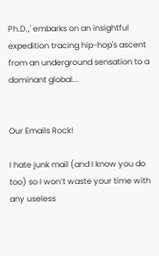Ph.D.,' embarks on an insightful expedition tracing hip-hop's ascent from an underground sensation to a dominant global...


Our Emails Rock!

I hate junk mail (and I know you do too) so I won’t waste your time with any useless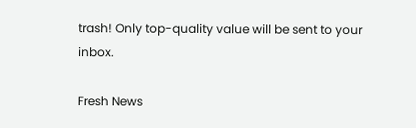trash! Only top-quality value will be sent to your inbox.

Fresh News